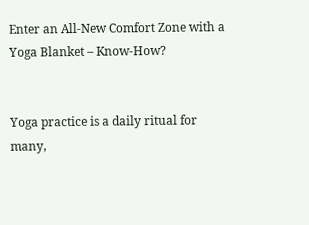Enter an All-New Comfort Zone with a Yoga Blanket – Know-How?


Yoga practice is a daily ritual for many,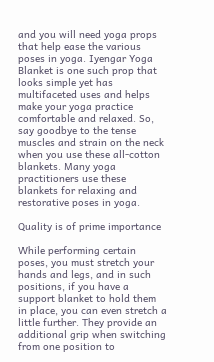and you will need yoga props that help ease the various poses in yoga. Iyengar Yoga Blanket is one such prop that looks simple yet has multifaceted uses and helps make your yoga practice comfortable and relaxed. So, say goodbye to the tense muscles and strain on the neck when you use these all-cotton blankets. Many yoga practitioners use these blankets for relaxing and restorative poses in yoga.

Quality is of prime importance

While performing certain poses, you must stretch your hands and legs, and in such positions, if you have a support blanket to hold them in place, you can even stretch a little further. They provide an additional grip when switching from one position to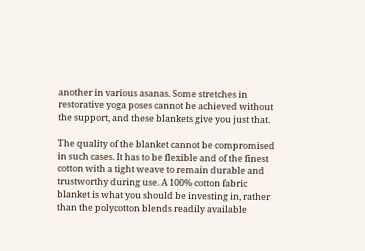another in various asanas. Some stretches in restorative yoga poses cannot be achieved without the support, and these blankets give you just that.

The quality of the blanket cannot be compromised in such cases. It has to be flexible and of the finest cotton with a tight weave to remain durable and trustworthy during use. A 100% cotton fabric blanket is what you should be investing in, rather than the polycotton blends readily available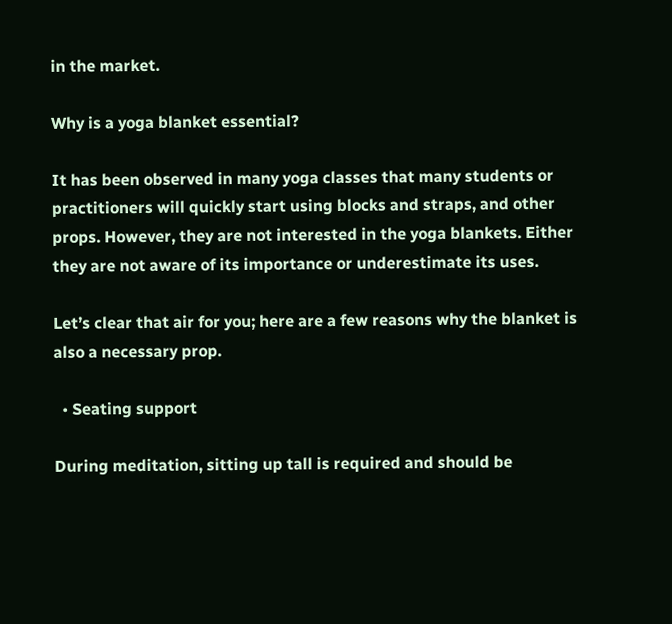in the market.

Why is a yoga blanket essential?

It has been observed in many yoga classes that many students or practitioners will quickly start using blocks and straps, and other props. However, they are not interested in the yoga blankets. Either they are not aware of its importance or underestimate its uses.

Let’s clear that air for you; here are a few reasons why the blanket is also a necessary prop.

  • Seating support

During meditation, sitting up tall is required and should be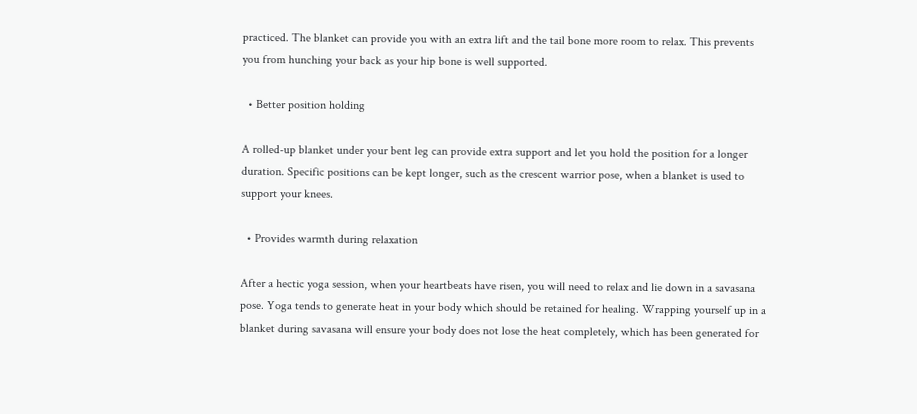practiced. The blanket can provide you with an extra lift and the tail bone more room to relax. This prevents you from hunching your back as your hip bone is well supported.

  • Better position holding

A rolled-up blanket under your bent leg can provide extra support and let you hold the position for a longer duration. Specific positions can be kept longer, such as the crescent warrior pose, when a blanket is used to support your knees.

  • Provides warmth during relaxation

After a hectic yoga session, when your heartbeats have risen, you will need to relax and lie down in a savasana pose. Yoga tends to generate heat in your body which should be retained for healing. Wrapping yourself up in a blanket during savasana will ensure your body does not lose the heat completely, which has been generated for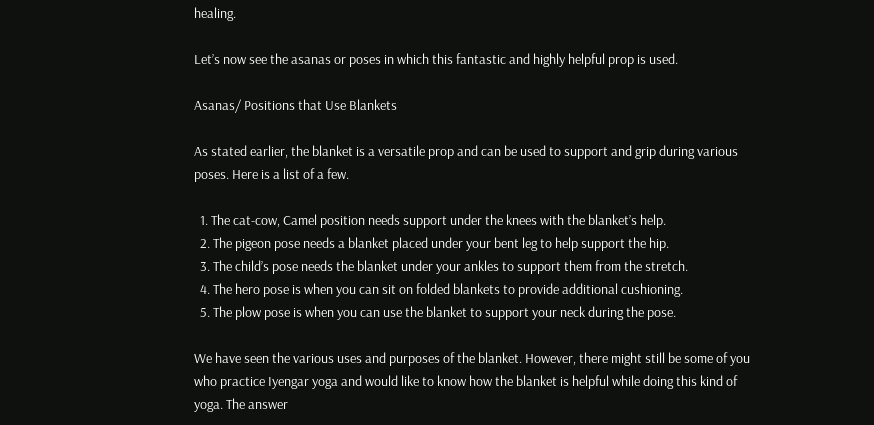healing.

Let’s now see the asanas or poses in which this fantastic and highly helpful prop is used.

Asanas/ Positions that Use Blankets

As stated earlier, the blanket is a versatile prop and can be used to support and grip during various poses. Here is a list of a few.

  1. The cat-cow, Camel position needs support under the knees with the blanket’s help.
  2. The pigeon pose needs a blanket placed under your bent leg to help support the hip.
  3. The child’s pose needs the blanket under your ankles to support them from the stretch.
  4. The hero pose is when you can sit on folded blankets to provide additional cushioning.
  5. The plow pose is when you can use the blanket to support your neck during the pose.

We have seen the various uses and purposes of the blanket. However, there might still be some of you who practice Iyengar yoga and would like to know how the blanket is helpful while doing this kind of yoga. The answer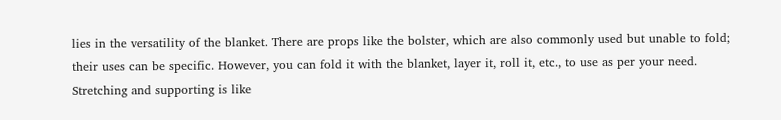lies in the versatility of the blanket. There are props like the bolster, which are also commonly used but unable to fold; their uses can be specific. However, you can fold it with the blanket, layer it, roll it, etc., to use as per your need. Stretching and supporting is like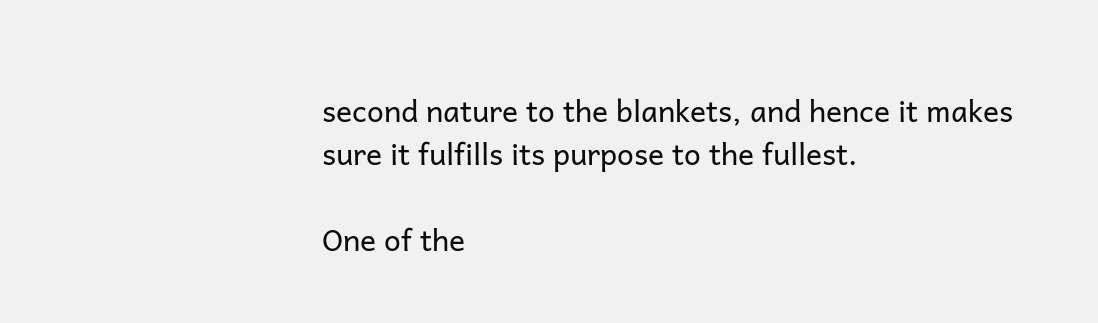second nature to the blankets, and hence it makes sure it fulfills its purpose to the fullest.

One of the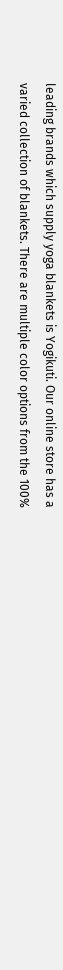leading brands which supply yoga blankets is Yogikuti. Our online store has a varied collection of blankets. There are multiple color options from the 100%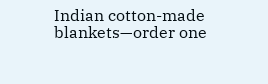Indian cotton-made blankets—order one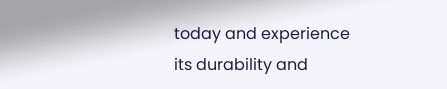today and experience its durability and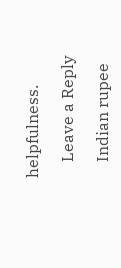helpfulness.

    Leave a Reply

    Indian rupee